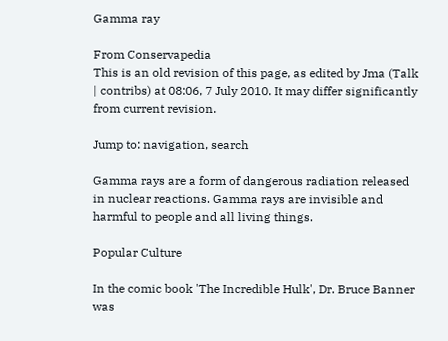Gamma ray

From Conservapedia
This is an old revision of this page, as edited by Jma (Talk | contribs) at 08:06, 7 July 2010. It may differ significantly from current revision.

Jump to: navigation, search

Gamma rays are a form of dangerous radiation released in nuclear reactions. Gamma rays are invisible and harmful to people and all living things.

Popular Culture

In the comic book 'The Incredible Hulk', Dr. Bruce Banner was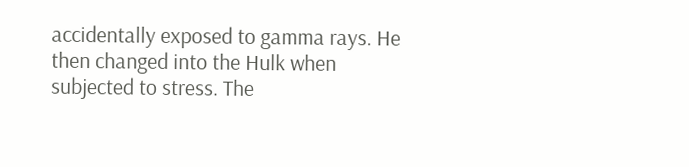accidentally exposed to gamma rays. He then changed into the Hulk when subjected to stress. The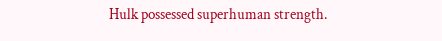Hulk possessed superhuman strength.